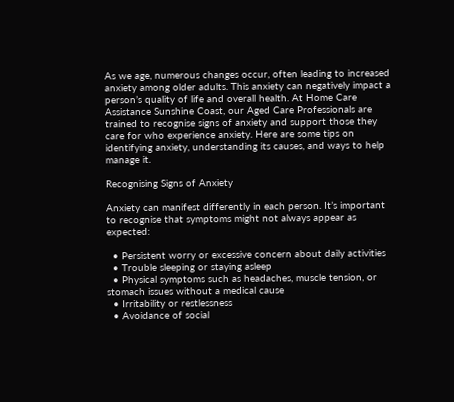As we age, numerous changes occur, often leading to increased anxiety among older adults. This anxiety can negatively impact a person’s quality of life and overall health. At Home Care Assistance Sunshine Coast, our Aged Care Professionals are trained to recognise signs of anxiety and support those they care for who experience anxiety. Here are some tips on identifying anxiety, understanding its causes, and ways to help manage it.

Recognising Signs of Anxiety

Anxiety can manifest differently in each person. It’s important to recognise that symptoms might not always appear as expected:

  • Persistent worry or excessive concern about daily activities
  • Trouble sleeping or staying asleep
  • Physical symptoms such as headaches, muscle tension, or stomach issues without a medical cause
  • Irritability or restlessness
  • Avoidance of social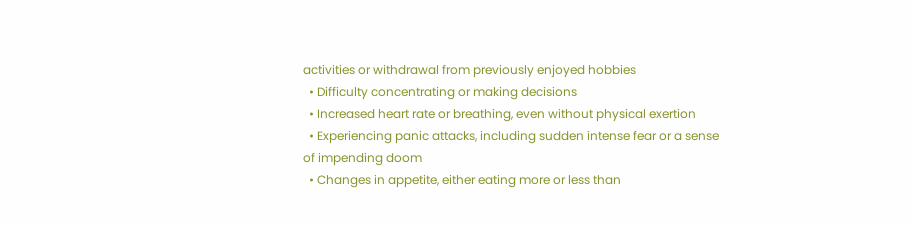activities or withdrawal from previously enjoyed hobbies
  • Difficulty concentrating or making decisions
  • Increased heart rate or breathing, even without physical exertion
  • Experiencing panic attacks, including sudden intense fear or a sense of impending doom
  • Changes in appetite, either eating more or less than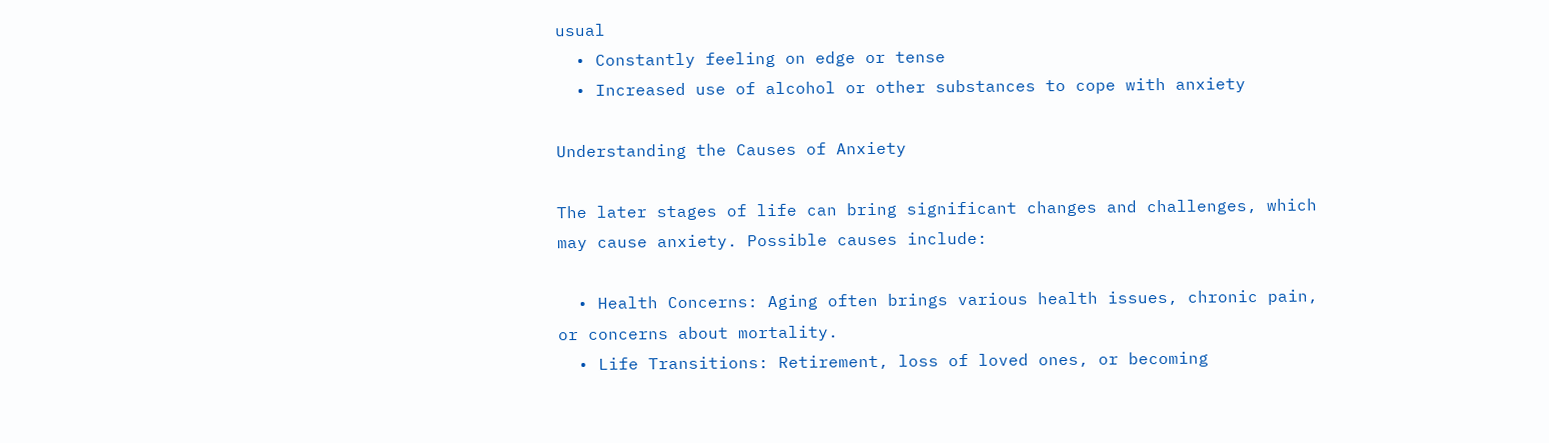usual
  • Constantly feeling on edge or tense
  • Increased use of alcohol or other substances to cope with anxiety

Understanding the Causes of Anxiety

The later stages of life can bring significant changes and challenges, which may cause anxiety. Possible causes include:

  • Health Concerns: Aging often brings various health issues, chronic pain, or concerns about mortality.
  • Life Transitions: Retirement, loss of loved ones, or becoming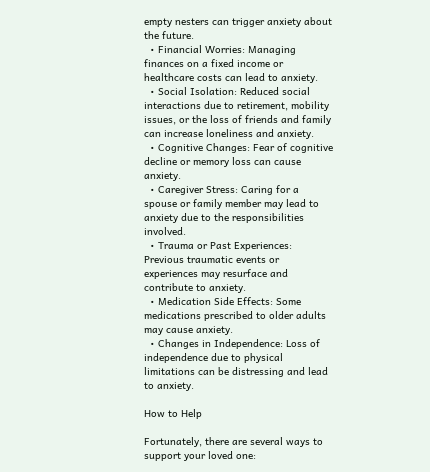empty nesters can trigger anxiety about the future.
  • Financial Worries: Managing finances on a fixed income or healthcare costs can lead to anxiety.
  • Social Isolation: Reduced social interactions due to retirement, mobility issues, or the loss of friends and family can increase loneliness and anxiety.
  • Cognitive Changes: Fear of cognitive decline or memory loss can cause anxiety.
  • Caregiver Stress: Caring for a spouse or family member may lead to anxiety due to the responsibilities involved.
  • Trauma or Past Experiences: Previous traumatic events or experiences may resurface and contribute to anxiety.
  • Medication Side Effects: Some medications prescribed to older adults may cause anxiety.
  • Changes in Independence: Loss of independence due to physical limitations can be distressing and lead to anxiety.

How to Help

Fortunately, there are several ways to support your loved one: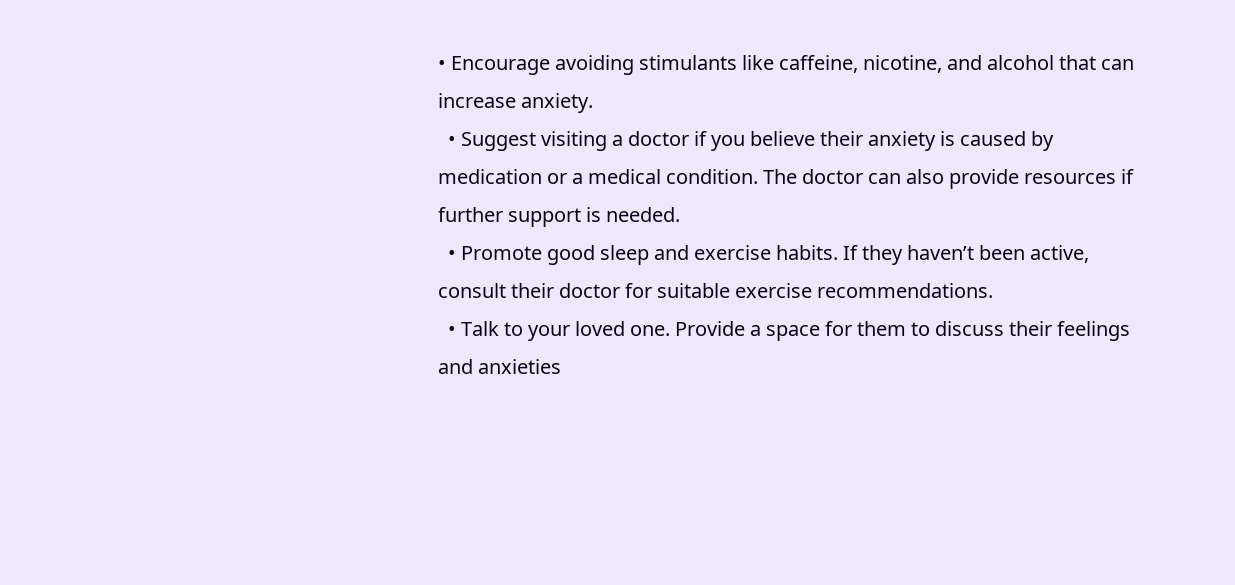• Encourage avoiding stimulants like caffeine, nicotine, and alcohol that can increase anxiety.
  • Suggest visiting a doctor if you believe their anxiety is caused by medication or a medical condition. The doctor can also provide resources if further support is needed.
  • Promote good sleep and exercise habits. If they haven’t been active, consult their doctor for suitable exercise recommendations.
  • Talk to your loved one. Provide a space for them to discuss their feelings and anxieties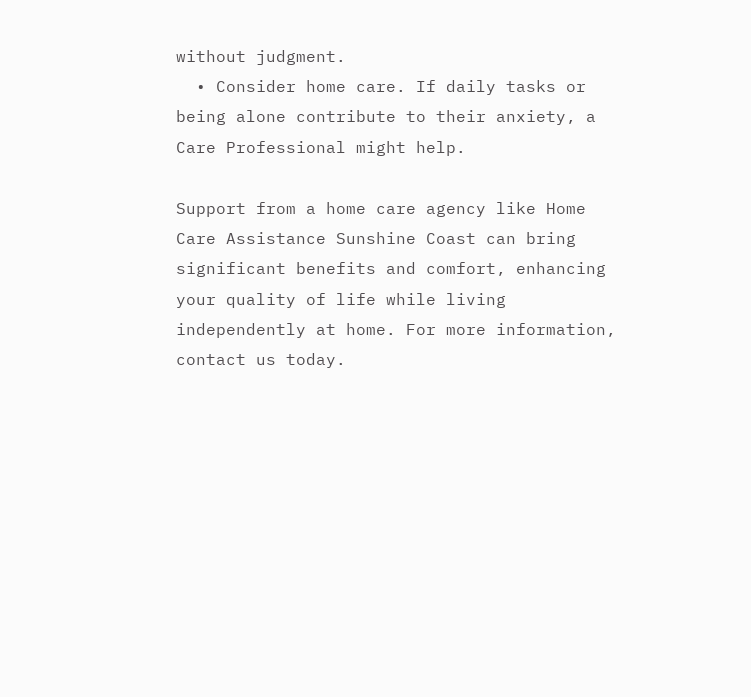without judgment.
  • Consider home care. If daily tasks or being alone contribute to their anxiety, a Care Professional might help.

Support from a home care agency like Home Care Assistance Sunshine Coast can bring significant benefits and comfort, enhancing your quality of life while living independently at home. For more information, contact us today.